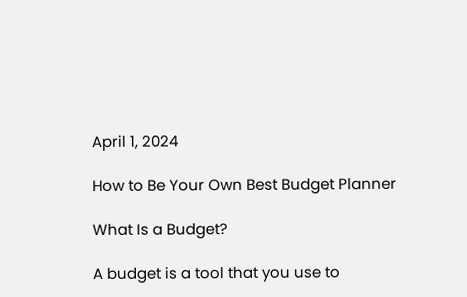April 1, 2024

How to Be Your Own Best Budget Planner

What Is a Budget?

A budget is a tool that you use to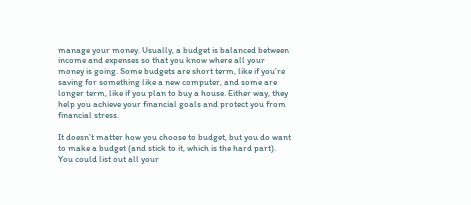manage your money. Usually, a budget is balanced between income and expenses so that you know where all your money is going. Some budgets are short term, like if you’re saving for something like a new computer, and some are longer term, like if you plan to buy a house. Either way, they help you achieve your financial goals and protect you from financial stress.

It doesn’t matter how you choose to budget, but you do want to make a budget (and stick to it, which is the hard part). You could list out all your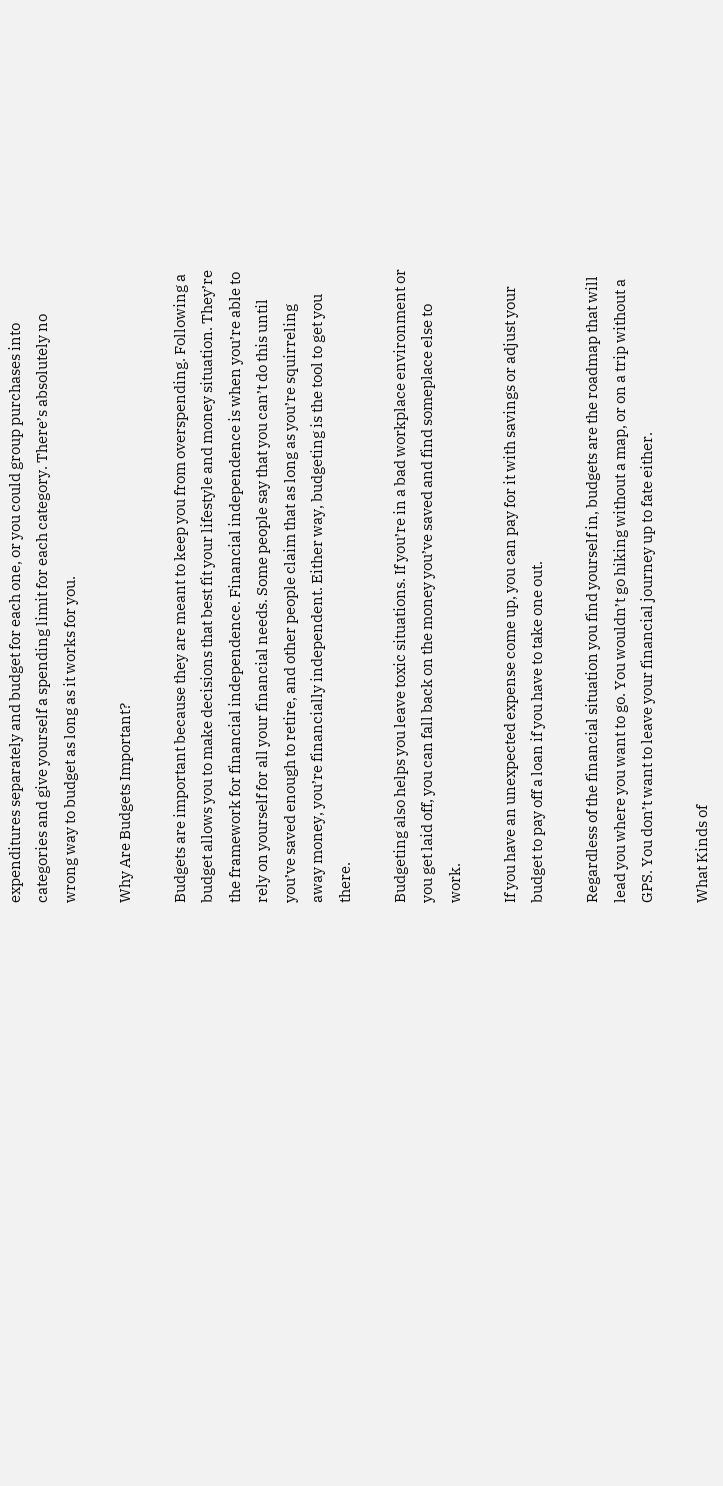expenditures separately and budget for each one, or you could group purchases into categories and give yourself a spending limit for each category. There’s absolutely no wrong way to budget as long as it works for you.

Why Are Budgets Important?

Budgets are important because they are meant to keep you from overspending. Following a budget allows you to make decisions that best fit your lifestyle and money situation. They’re the framework for financial independence. Financial independence is when you’re able to rely on yourself for all your financial needs. Some people say that you can’t do this until you’ve saved enough to retire, and other people claim that as long as you’re squirreling away money, you’re financially independent. Either way, budgeting is the tool to get you there.

Budgeting also helps you leave toxic situations. If you’re in a bad workplace environment or you get laid off, you can fall back on the money you’ve saved and find someplace else to work.

If you have an unexpected expense come up, you can pay for it with savings or adjust your budget to pay off a loan if you have to take one out.

Regardless of the financial situation you find yourself in, budgets are the roadmap that will lead you where you want to go. You wouldn’t go hiking without a map, or on a trip without a GPS. You don’t want to leave your financial journey up to fate either.

What Kinds of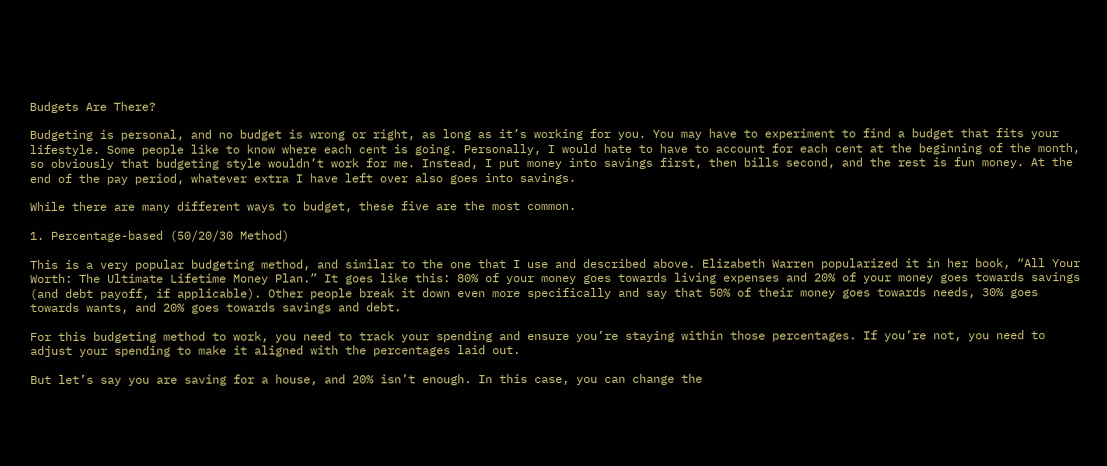Budgets Are There?

Budgeting is personal, and no budget is wrong or right, as long as it’s working for you. You may have to experiment to find a budget that fits your lifestyle. Some people like to know where each cent is going. Personally, I would hate to have to account for each cent at the beginning of the month, so obviously that budgeting style wouldn’t work for me. Instead, I put money into savings first, then bills second, and the rest is fun money. At the end of the pay period, whatever extra I have left over also goes into savings.

While there are many different ways to budget, these five are the most common.

1. Percentage-based (50/20/30 Method)

This is a very popular budgeting method, and similar to the one that I use and described above. Elizabeth Warren popularized it in her book, “All Your Worth: The Ultimate Lifetime Money Plan.” It goes like this: 80% of your money goes towards living expenses and 20% of your money goes towards savings (and debt payoff, if applicable). Other people break it down even more specifically and say that 50% of their money goes towards needs, 30% goes towards wants, and 20% goes towards savings and debt.

For this budgeting method to work, you need to track your spending and ensure you’re staying within those percentages. If you’re not, you need to adjust your spending to make it aligned with the percentages laid out.

But let’s say you are saving for a house, and 20% isn’t enough. In this case, you can change the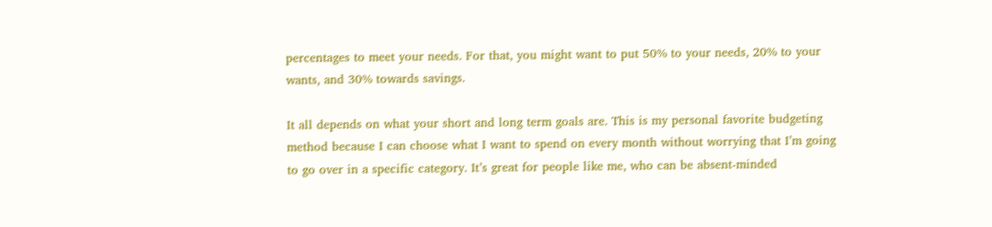percentages to meet your needs. For that, you might want to put 50% to your needs, 20% to your wants, and 30% towards savings.

It all depends on what your short and long term goals are. This is my personal favorite budgeting method because I can choose what I want to spend on every month without worrying that I’m going to go over in a specific category. It’s great for people like me, who can be absent-minded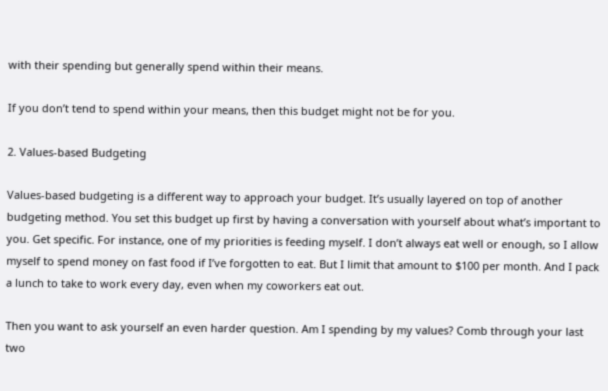with their spending but generally spend within their means.

If you don’t tend to spend within your means, then this budget might not be for you.

2. Values-based Budgeting

Values-based budgeting is a different way to approach your budget. It’s usually layered on top of another budgeting method. You set this budget up first by having a conversation with yourself about what’s important to you. Get specific. For instance, one of my priorities is feeding myself. I don’t always eat well or enough, so I allow myself to spend money on fast food if I’ve forgotten to eat. But I limit that amount to $100 per month. And I pack a lunch to take to work every day, even when my coworkers eat out.

Then you want to ask yourself an even harder question. Am I spending by my values? Comb through your last two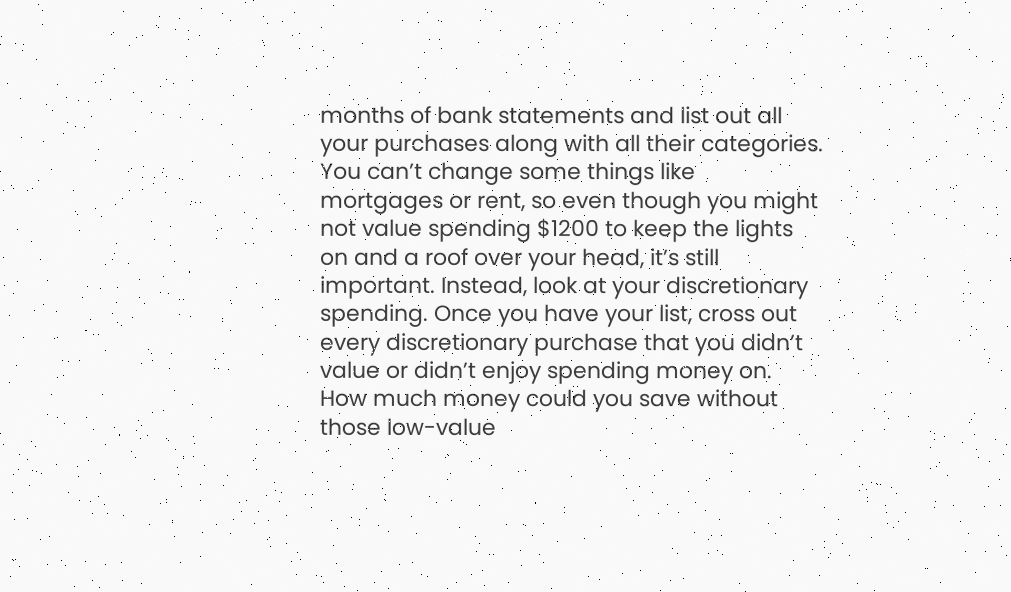months of bank statements and list out all your purchases along with all their categories. You can’t change some things like mortgages or rent, so even though you might not value spending $1200 to keep the lights on and a roof over your head, it’s still important. Instead, look at your discretionary spending. Once you have your list, cross out every discretionary purchase that you didn’t value or didn’t enjoy spending money on. How much money could you save without those low-value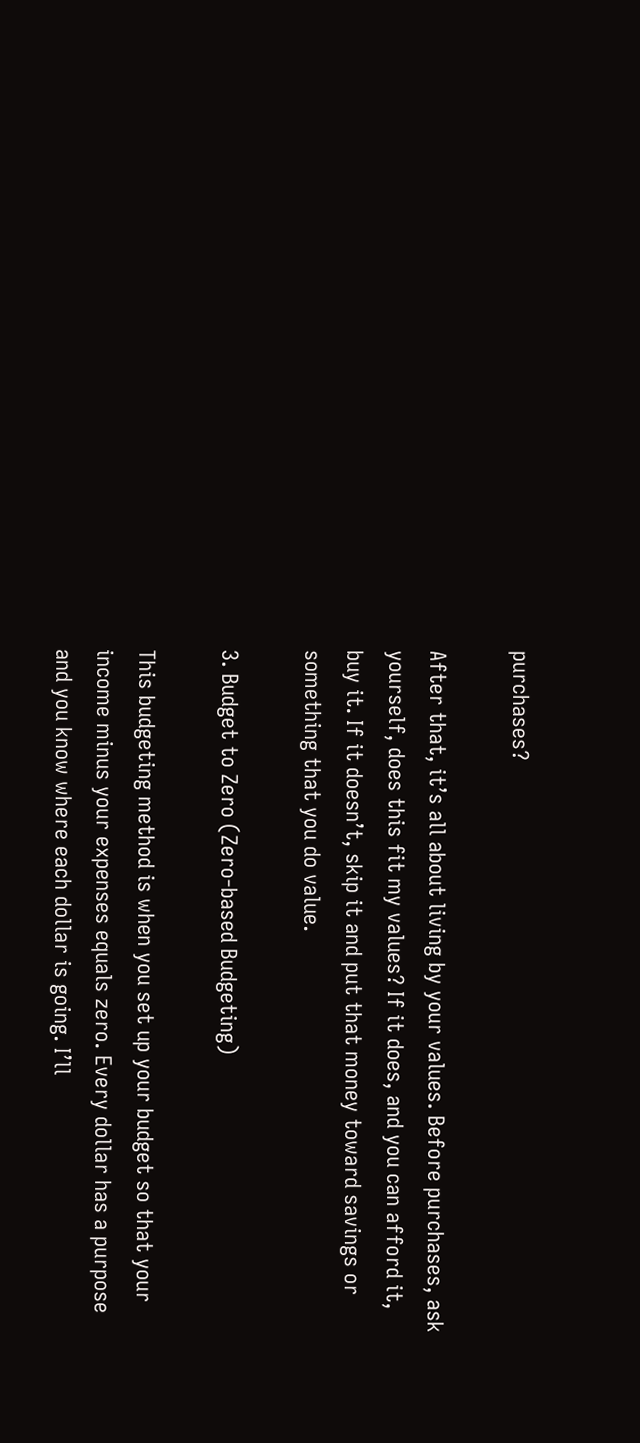purchases?

After that, it’s all about living by your values. Before purchases, ask yourself, does this fit my values? If it does, and you can afford it, buy it. If it doesn’t, skip it and put that money toward savings or something that you do value.

3. Budget to Zero (Zero-based Budgeting)

This budgeting method is when you set up your budget so that your income minus your expenses equals zero. Every dollar has a purpose and you know where each dollar is going. I’ll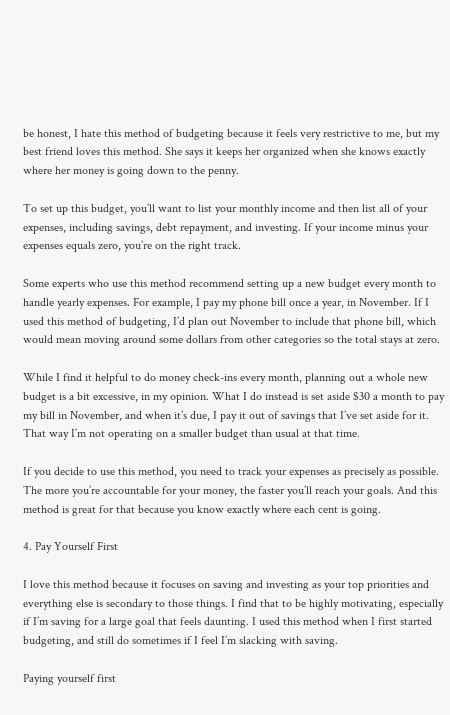be honest, I hate this method of budgeting because it feels very restrictive to me, but my best friend loves this method. She says it keeps her organized when she knows exactly where her money is going down to the penny.

To set up this budget, you’ll want to list your monthly income and then list all of your expenses, including savings, debt repayment, and investing. If your income minus your expenses equals zero, you’re on the right track.

Some experts who use this method recommend setting up a new budget every month to handle yearly expenses. For example, I pay my phone bill once a year, in November. If I used this method of budgeting, I’d plan out November to include that phone bill, which would mean moving around some dollars from other categories so the total stays at zero.

While I find it helpful to do money check-ins every month, planning out a whole new budget is a bit excessive, in my opinion. What I do instead is set aside $30 a month to pay my bill in November, and when it’s due, I pay it out of savings that I’ve set aside for it. That way I’m not operating on a smaller budget than usual at that time.

If you decide to use this method, you need to track your expenses as precisely as possible. The more you’re accountable for your money, the faster you’ll reach your goals. And this method is great for that because you know exactly where each cent is going.

4. Pay Yourself First

I love this method because it focuses on saving and investing as your top priorities and everything else is secondary to those things. I find that to be highly motivating, especially if I’m saving for a large goal that feels daunting. I used this method when I first started budgeting, and still do sometimes if I feel I’m slacking with saving.

Paying yourself first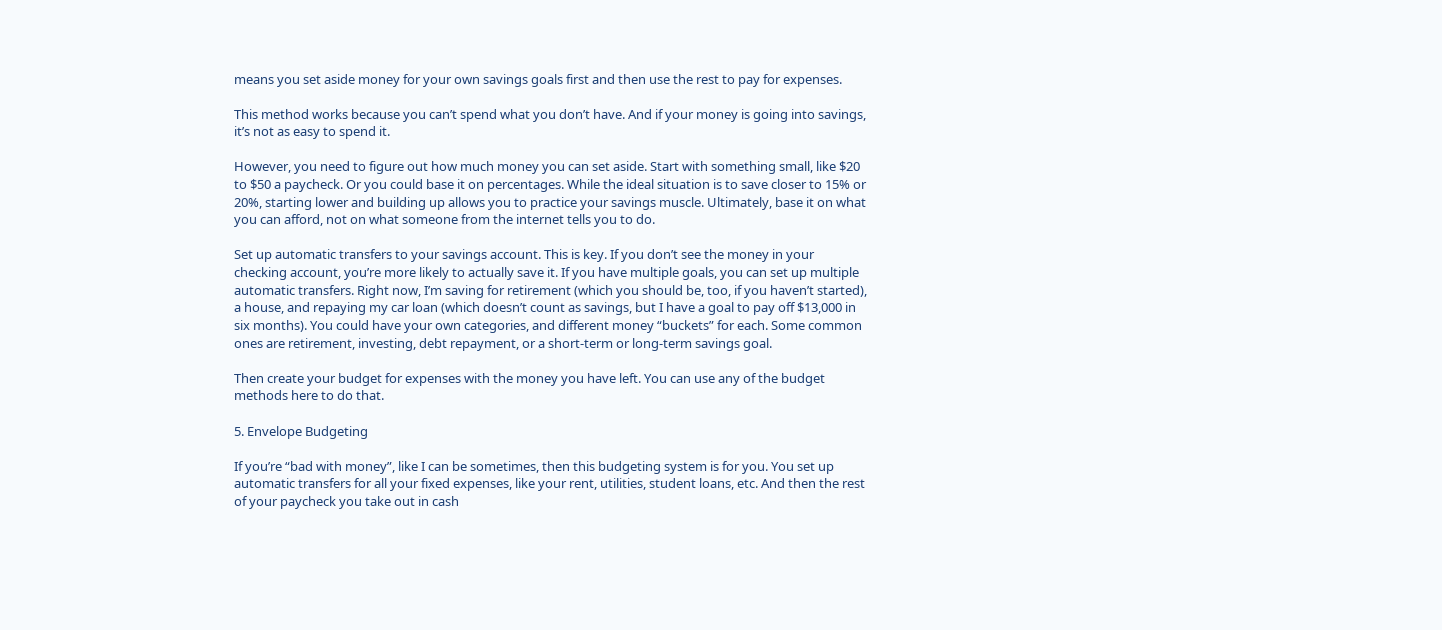means you set aside money for your own savings goals first and then use the rest to pay for expenses.

This method works because you can’t spend what you don’t have. And if your money is going into savings, it’s not as easy to spend it.

However, you need to figure out how much money you can set aside. Start with something small, like $20 to $50 a paycheck. Or you could base it on percentages. While the ideal situation is to save closer to 15% or 20%, starting lower and building up allows you to practice your savings muscle. Ultimately, base it on what you can afford, not on what someone from the internet tells you to do.

Set up automatic transfers to your savings account. This is key. If you don’t see the money in your checking account, you’re more likely to actually save it. If you have multiple goals, you can set up multiple automatic transfers. Right now, I’m saving for retirement (which you should be, too, if you haven’t started), a house, and repaying my car loan (which doesn’t count as savings, but I have a goal to pay off $13,000 in six months). You could have your own categories, and different money “buckets” for each. Some common ones are retirement, investing, debt repayment, or a short-term or long-term savings goal.

Then create your budget for expenses with the money you have left. You can use any of the budget methods here to do that.

5. Envelope Budgeting

If you’re “bad with money”, like I can be sometimes, then this budgeting system is for you. You set up automatic transfers for all your fixed expenses, like your rent, utilities, student loans, etc. And then the rest of your paycheck you take out in cash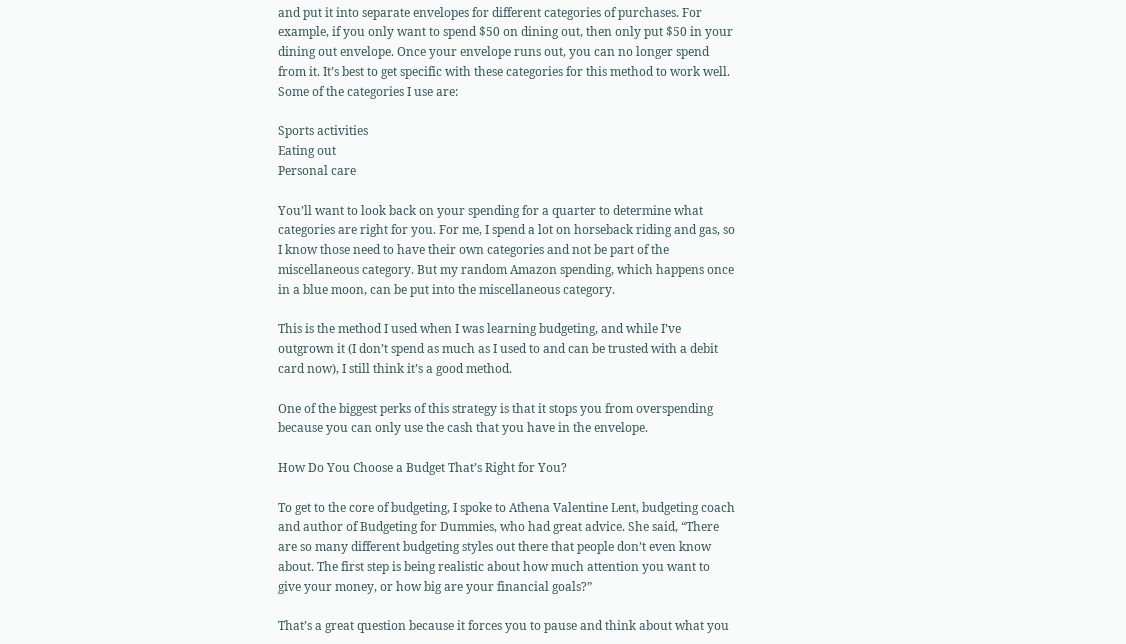and put it into separate envelopes for different categories of purchases. For example, if you only want to spend $50 on dining out, then only put $50 in your dining out envelope. Once your envelope runs out, you can no longer spend from it. It’s best to get specific with these categories for this method to work well. Some of the categories I use are:

Sports activities
Eating out
Personal care

You’ll want to look back on your spending for a quarter to determine what categories are right for you. For me, I spend a lot on horseback riding and gas, so I know those need to have their own categories and not be part of the miscellaneous category. But my random Amazon spending, which happens once in a blue moon, can be put into the miscellaneous category.

This is the method I used when I was learning budgeting, and while I’ve outgrown it (I don’t spend as much as I used to and can be trusted with a debit card now), I still think it’s a good method.

One of the biggest perks of this strategy is that it stops you from overspending because you can only use the cash that you have in the envelope.

How Do You Choose a Budget That’s Right for You?

To get to the core of budgeting, I spoke to Athena Valentine Lent, budgeting coach and author of Budgeting for Dummies, who had great advice. She said, “There are so many different budgeting styles out there that people don’t even know about. The first step is being realistic about how much attention you want to give your money, or how big are your financial goals?”

That’s a great question because it forces you to pause and think about what you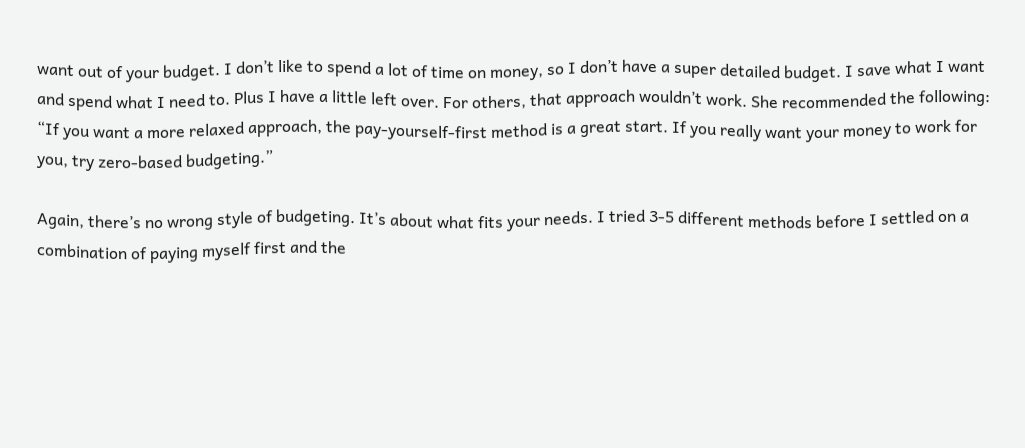want out of your budget. I don’t like to spend a lot of time on money, so I don’t have a super detailed budget. I save what I want and spend what I need to. Plus I have a little left over. For others, that approach wouldn’t work. She recommended the following: “If you want a more relaxed approach, the pay-yourself-first method is a great start. If you really want your money to work for you, try zero-based budgeting.”

Again, there’s no wrong style of budgeting. It’s about what fits your needs. I tried 3-5 different methods before I settled on a combination of paying myself first and the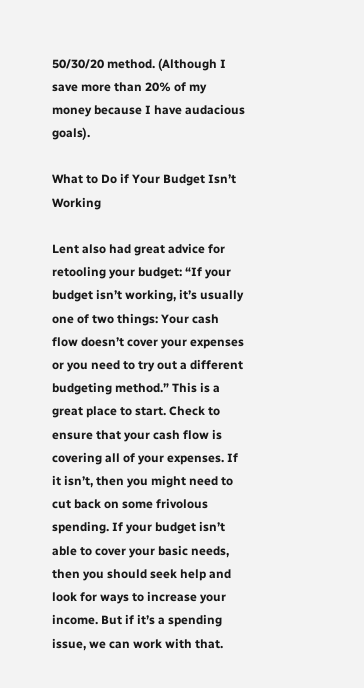50/30/20 method. (Although I save more than 20% of my money because I have audacious goals).

What to Do if Your Budget Isn’t Working

Lent also had great advice for retooling your budget: “If your budget isn’t working, it’s usually one of two things: Your cash flow doesn’t cover your expenses or you need to try out a different budgeting method.” This is a great place to start. Check to ensure that your cash flow is covering all of your expenses. If it isn’t, then you might need to cut back on some frivolous spending. If your budget isn’t able to cover your basic needs, then you should seek help and look for ways to increase your income. But if it’s a spending issue, we can work with that.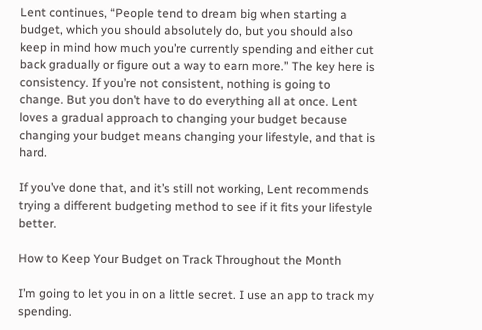Lent continues, “People tend to dream big when starting a budget, which you should absolutely do, but you should also keep in mind how much you’re currently spending and either cut back gradually or figure out a way to earn more.” The key here is consistency. If you’re not consistent, nothing is going to change. But you don’t have to do everything all at once. Lent loves a gradual approach to changing your budget because changing your budget means changing your lifestyle, and that is hard.

If you’ve done that, and it’s still not working, Lent recommends trying a different budgeting method to see if it fits your lifestyle better.

How to Keep Your Budget on Track Throughout the Month

I’m going to let you in on a little secret. I use an app to track my spending.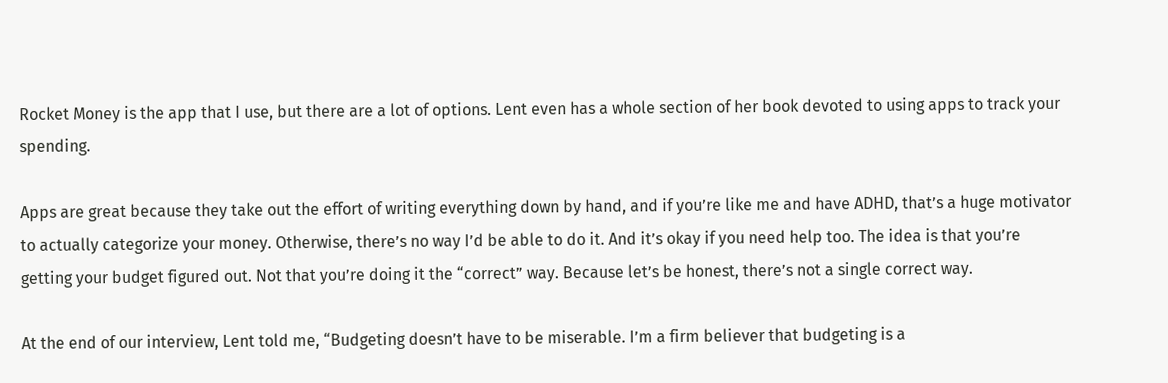Rocket Money is the app that I use, but there are a lot of options. Lent even has a whole section of her book devoted to using apps to track your spending.

Apps are great because they take out the effort of writing everything down by hand, and if you’re like me and have ADHD, that’s a huge motivator to actually categorize your money. Otherwise, there’s no way I’d be able to do it. And it’s okay if you need help too. The idea is that you’re getting your budget figured out. Not that you’re doing it the “correct” way. Because let’s be honest, there’s not a single correct way.

At the end of our interview, Lent told me, “Budgeting doesn’t have to be miserable. I’m a firm believer that budgeting is a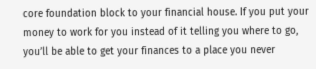core foundation block to your financial house. If you put your money to work for you instead of it telling you where to go, you’ll be able to get your finances to a place you never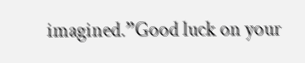imagined.”Good luck on your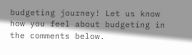budgeting journey! Let us know how you feel about budgeting in the comments below.